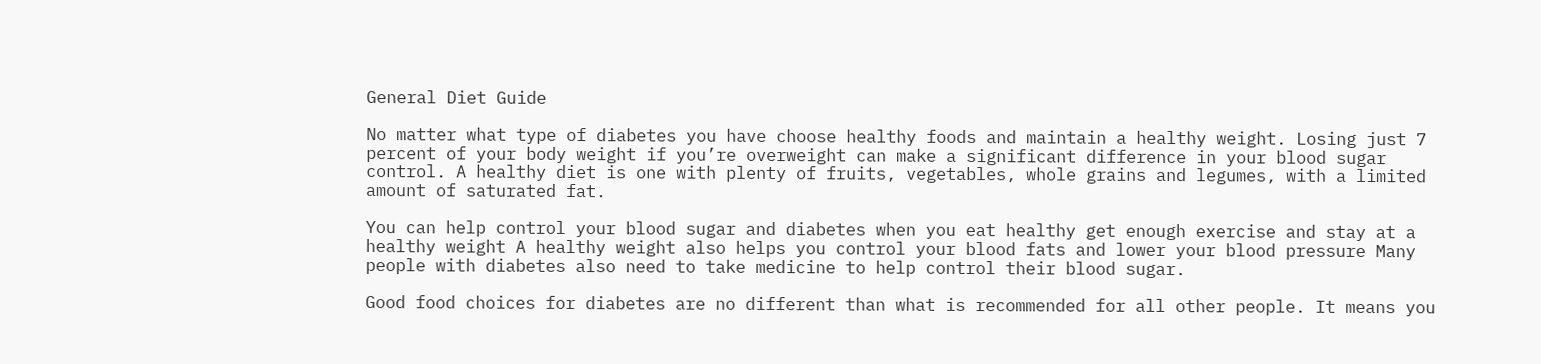General Diet Guide

No matter what type of diabetes you have choose healthy foods and maintain a healthy weight. Losing just 7 percent of your body weight if you’re overweight can make a significant difference in your blood sugar control. A healthy diet is one with plenty of fruits, vegetables, whole grains and legumes, with a limited amount of saturated fat.

You can help control your blood sugar and diabetes when you eat healthy get enough exercise and stay at a healthy weight A healthy weight also helps you control your blood fats and lower your blood pressure Many people with diabetes also need to take medicine to help control their blood sugar.

Good food choices for diabetes are no different than what is recommended for all other people. It means you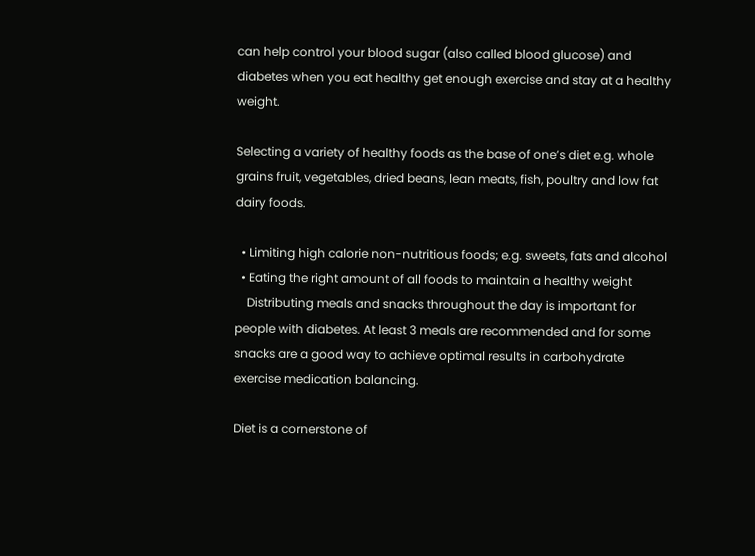can help control your blood sugar (also called blood glucose) and diabetes when you eat healthy get enough exercise and stay at a healthy weight.

Selecting a variety of healthy foods as the base of one’s diet e.g. whole grains fruit, vegetables, dried beans, lean meats, fish, poultry and low fat dairy foods.

  • Limiting high calorie non-nutritious foods; e.g. sweets, fats and alcohol
  • Eating the right amount of all foods to maintain a healthy weight
    Distributing meals and snacks throughout the day is important for people with diabetes. At least 3 meals are recommended and for some snacks are a good way to achieve optimal results in carbohydrate exercise medication balancing.

Diet is a cornerstone of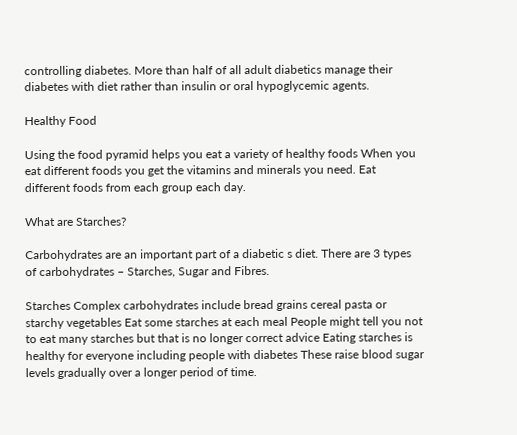controlling diabetes. More than half of all adult diabetics manage their diabetes with diet rather than insulin or oral hypoglycemic agents.

Healthy Food

Using the food pyramid helps you eat a variety of healthy foods When you eat different foods you get the vitamins and minerals you need. Eat different foods from each group each day.

What are Starches?

Carbohydrates are an important part of a diabetic s diet. There are 3 types of carbohydrates – Starches, Sugar and Fibres.

Starches Complex carbohydrates include bread grains cereal pasta or starchy vegetables Eat some starches at each meal People might tell you not to eat many starches but that is no longer correct advice Eating starches is healthy for everyone including people with diabetes These raise blood sugar levels gradually over a longer period of time.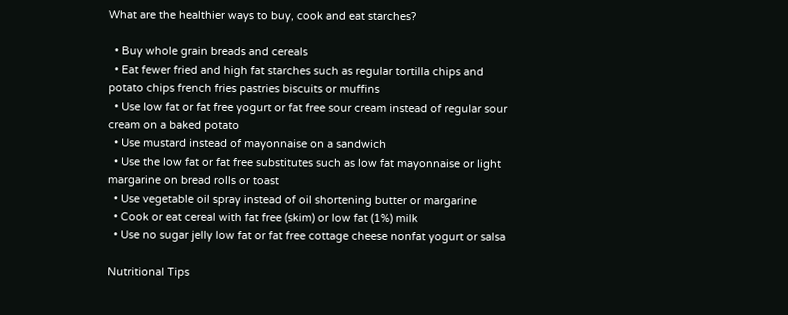What are the healthier ways to buy, cook and eat starches?

  • Buy whole grain breads and cereals
  • Eat fewer fried and high fat starches such as regular tortilla chips and potato chips french fries pastries biscuits or muffins
  • Use low fat or fat free yogurt or fat free sour cream instead of regular sour cream on a baked potato
  • Use mustard instead of mayonnaise on a sandwich
  • Use the low fat or fat free substitutes such as low fat mayonnaise or light margarine on bread rolls or toast
  • Use vegetable oil spray instead of oil shortening butter or margarine
  • Cook or eat cereal with fat free (skim) or low fat (1%) milk
  • Use no sugar jelly low fat or fat free cottage cheese nonfat yogurt or salsa

Nutritional Tips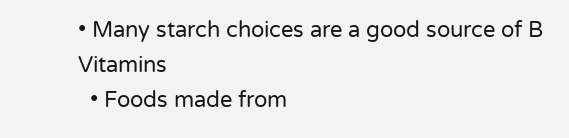• Many starch choices are a good source of B Vitamins
  • Foods made from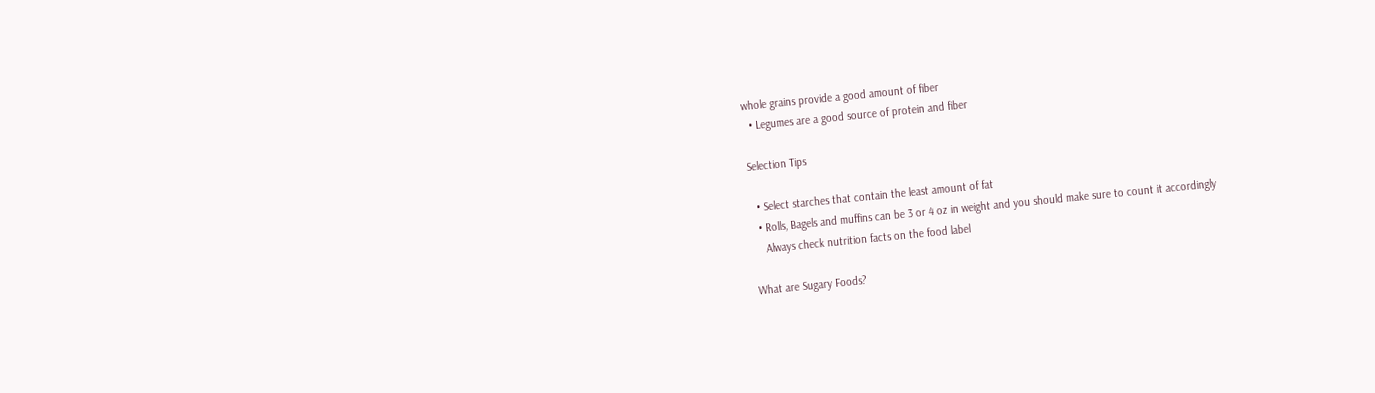whole grains provide a good amount of fiber
  • Legumes are a good source of protein and fiber

Selection Tips

  • Select starches that contain the least amount of fat
  • Rolls, Bagels and muffins can be 3 or 4 oz in weight and you should make sure to count it accordingly
    Always check nutrition facts on the food label

What are Sugary Foods?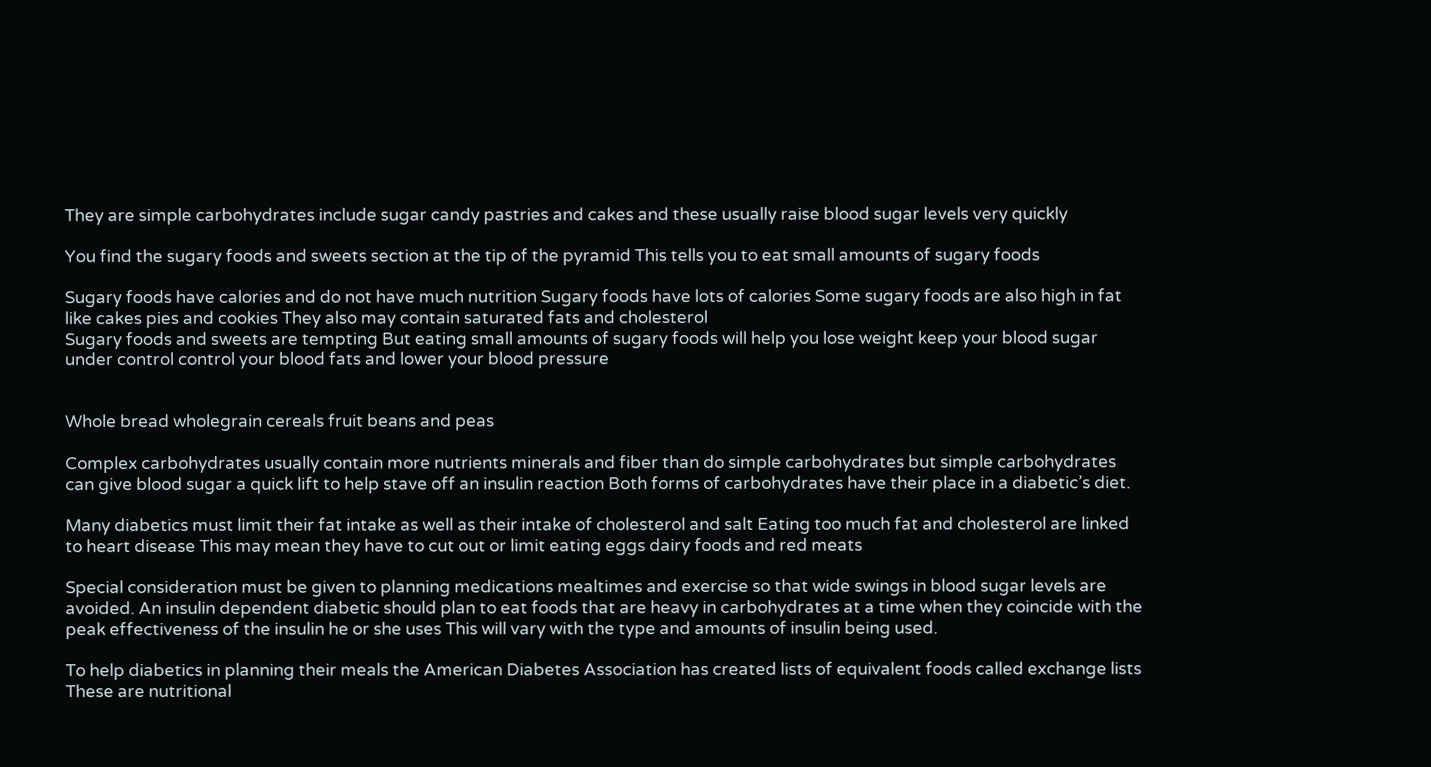They are simple carbohydrates include sugar candy pastries and cakes and these usually raise blood sugar levels very quickly

You find the sugary foods and sweets section at the tip of the pyramid This tells you to eat small amounts of sugary foods

Sugary foods have calories and do not have much nutrition Sugary foods have lots of calories Some sugary foods are also high in fat like cakes pies and cookies They also may contain saturated fats and cholesterol
Sugary foods and sweets are tempting But eating small amounts of sugary foods will help you lose weight keep your blood sugar under control control your blood fats and lower your blood pressure


Whole bread wholegrain cereals fruit beans and peas

Complex carbohydrates usually contain more nutrients minerals and fiber than do simple carbohydrates but simple carbohydrates can give blood sugar a quick lift to help stave off an insulin reaction Both forms of carbohydrates have their place in a diabetic’s diet.

Many diabetics must limit their fat intake as well as their intake of cholesterol and salt Eating too much fat and cholesterol are linked to heart disease This may mean they have to cut out or limit eating eggs dairy foods and red meats

Special consideration must be given to planning medications mealtimes and exercise so that wide swings in blood sugar levels are avoided. An insulin dependent diabetic should plan to eat foods that are heavy in carbohydrates at a time when they coincide with the peak effectiveness of the insulin he or she uses This will vary with the type and amounts of insulin being used.

To help diabetics in planning their meals the American Diabetes Association has created lists of equivalent foods called exchange lists These are nutritional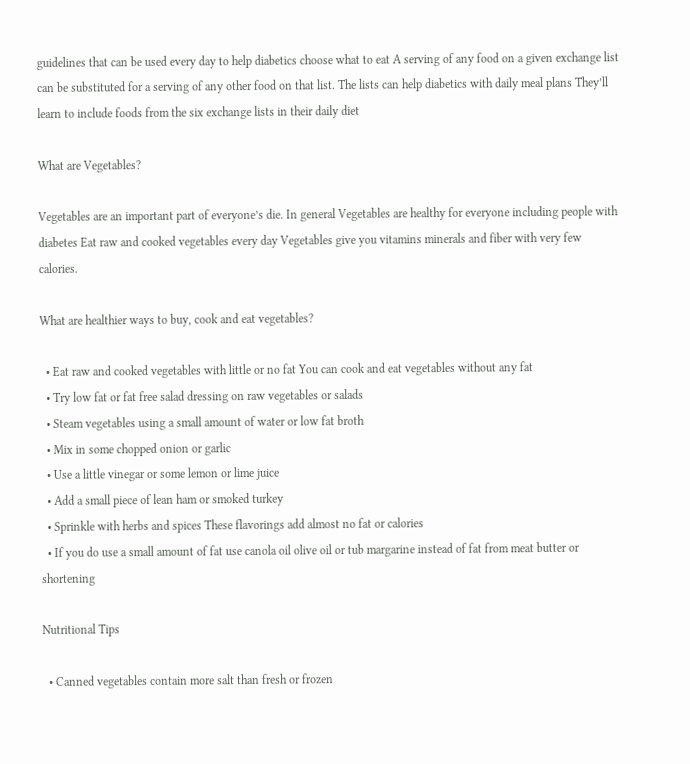guidelines that can be used every day to help diabetics choose what to eat A serving of any food on a given exchange list can be substituted for a serving of any other food on that list. The lists can help diabetics with daily meal plans They’ll learn to include foods from the six exchange lists in their daily diet

What are Vegetables?

Vegetables are an important part of everyone’s die. In general Vegetables are healthy for everyone including people with diabetes Eat raw and cooked vegetables every day Vegetables give you vitamins minerals and fiber with very few calories.

What are healthier ways to buy, cook and eat vegetables?

  • Eat raw and cooked vegetables with little or no fat You can cook and eat vegetables without any fat
  • Try low fat or fat free salad dressing on raw vegetables or salads
  • Steam vegetables using a small amount of water or low fat broth
  • Mix in some chopped onion or garlic
  • Use a little vinegar or some lemon or lime juice
  • Add a small piece of lean ham or smoked turkey
  • Sprinkle with herbs and spices These flavorings add almost no fat or calories
  • If you do use a small amount of fat use canola oil olive oil or tub margarine instead of fat from meat butter or shortening

Nutritional Tips

  • Canned vegetables contain more salt than fresh or frozen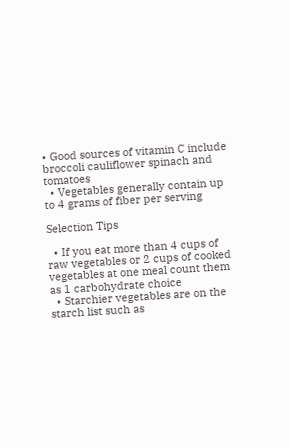• Good sources of vitamin C include broccoli cauliflower spinach and tomatoes
  • Vegetables generally contain up to 4 grams of fiber per serving

Selection Tips

  • If you eat more than 4 cups of raw vegetables or 2 cups of cooked vegetables at one meal count them as 1 carbohydrate choice
  • Starchier vegetables are on the starch list such as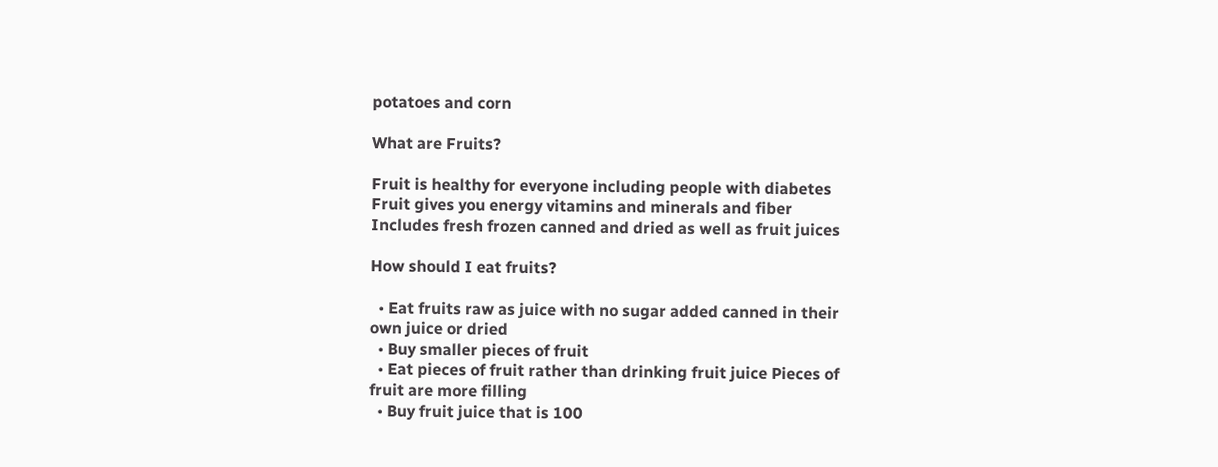potatoes and corn

What are Fruits?

Fruit is healthy for everyone including people with diabetes Fruit gives you energy vitamins and minerals and fiber Includes fresh frozen canned and dried as well as fruit juices

How should I eat fruits?

  • Eat fruits raw as juice with no sugar added canned in their own juice or dried
  • Buy smaller pieces of fruit
  • Eat pieces of fruit rather than drinking fruit juice Pieces of fruit are more filling
  • Buy fruit juice that is 100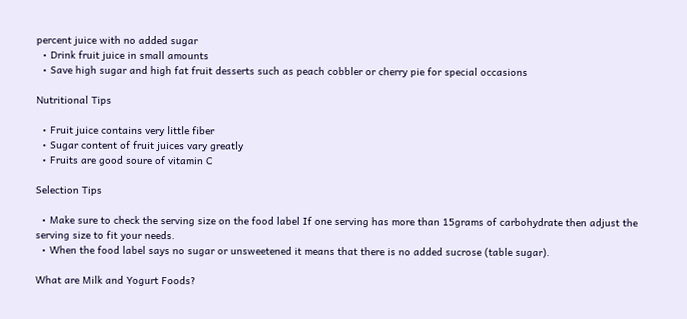percent juice with no added sugar
  • Drink fruit juice in small amounts
  • Save high sugar and high fat fruit desserts such as peach cobbler or cherry pie for special occasions

Nutritional Tips

  • Fruit juice contains very little fiber
  • Sugar content of fruit juices vary greatly
  • Fruits are good soure of vitamin C

Selection Tips

  • Make sure to check the serving size on the food label If one serving has more than 15grams of carbohydrate then adjust the serving size to fit your needs.
  • When the food label says no sugar or unsweetened it means that there is no added sucrose (table sugar).

What are Milk and Yogurt Foods?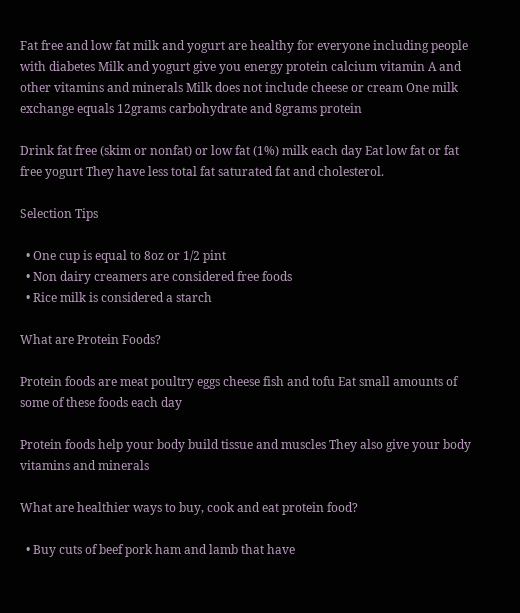Fat free and low fat milk and yogurt are healthy for everyone including people with diabetes Milk and yogurt give you energy protein calcium vitamin A and other vitamins and minerals Milk does not include cheese or cream One milk exchange equals 12grams carbohydrate and 8grams protein

Drink fat free (skim or nonfat) or low fat (1%) milk each day Eat low fat or fat free yogurt They have less total fat saturated fat and cholesterol.

Selection Tips

  • One cup is equal to 8oz or 1/2 pint
  • Non dairy creamers are considered free foods
  • Rice milk is considered a starch

What are Protein Foods?

Protein foods are meat poultry eggs cheese fish and tofu Eat small amounts of some of these foods each day

Protein foods help your body build tissue and muscles They also give your body vitamins and minerals

What are healthier ways to buy, cook and eat protein food?

  • Buy cuts of beef pork ham and lamb that have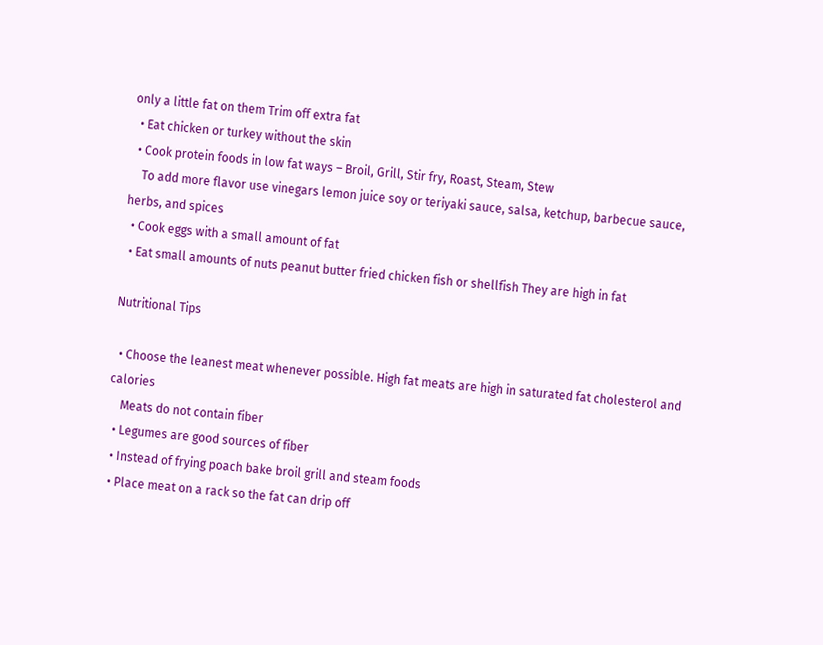only a little fat on them Trim off extra fat
  • Eat chicken or turkey without the skin
  • Cook protein foods in low fat ways – Broil, Grill, Stir fry, Roast, Steam, Stew
    To add more flavor use vinegars lemon juice soy or teriyaki sauce, salsa, ketchup, barbecue sauce, herbs, and spices
  • Cook eggs with a small amount of fat
  • Eat small amounts of nuts peanut butter fried chicken fish or shellfish They are high in fat

Nutritional Tips

  • Choose the leanest meat whenever possible. High fat meats are high in saturated fat cholesterol and calories
    Meats do not contain fiber
  • Legumes are good sources of fiber
  • Instead of frying poach bake broil grill and steam foods
  • Place meat on a rack so the fat can drip off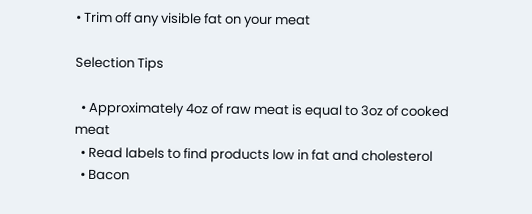• Trim off any visible fat on your meat

Selection Tips

  • Approximately 4oz of raw meat is equal to 3oz of cooked meat
  • Read labels to find products low in fat and cholesterol
  • Bacon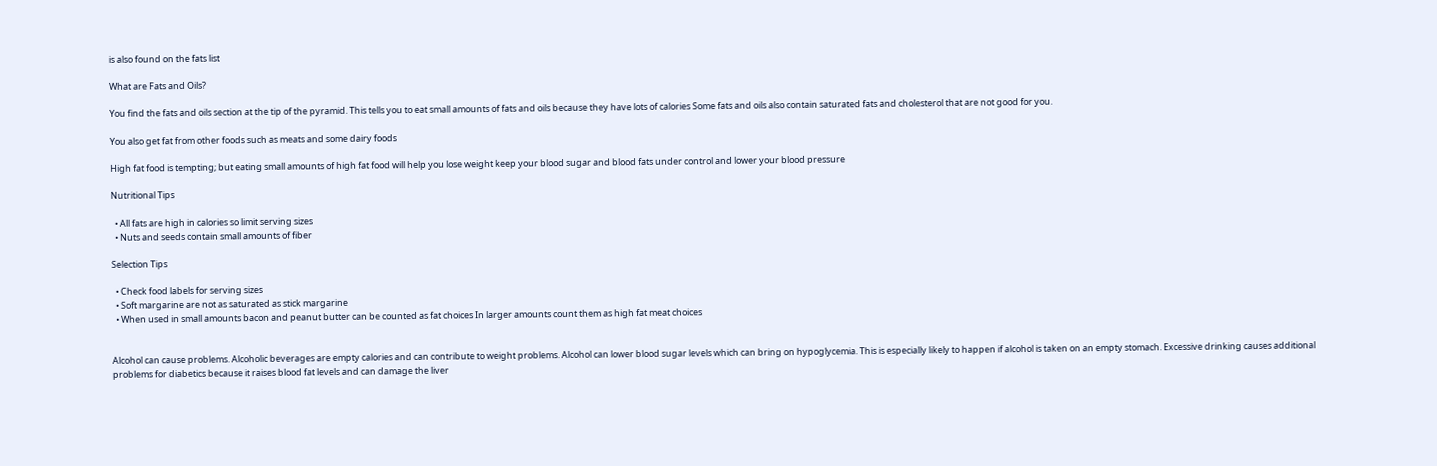is also found on the fats list

What are Fats and Oils?

You find the fats and oils section at the tip of the pyramid. This tells you to eat small amounts of fats and oils because they have lots of calories Some fats and oils also contain saturated fats and cholesterol that are not good for you.

You also get fat from other foods such as meats and some dairy foods

High fat food is tempting; but eating small amounts of high fat food will help you lose weight keep your blood sugar and blood fats under control and lower your blood pressure

Nutritional Tips

  • All fats are high in calories so limit serving sizes
  • Nuts and seeds contain small amounts of fiber

Selection Tips

  • Check food labels for serving sizes
  • Soft margarine are not as saturated as stick margarine
  • When used in small amounts bacon and peanut butter can be counted as fat choices In larger amounts count them as high fat meat choices


Alcohol can cause problems. Alcoholic beverages are empty calories and can contribute to weight problems. Alcohol can lower blood sugar levels which can bring on hypoglycemia. This is especially likely to happen if alcohol is taken on an empty stomach. Excessive drinking causes additional problems for diabetics because it raises blood fat levels and can damage the liver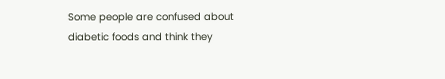Some people are confused about diabetic foods and think they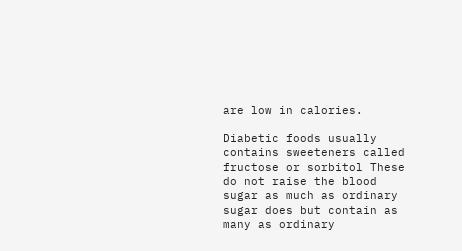are low in calories.

Diabetic foods usually contains sweeteners called fructose or sorbitol These do not raise the blood sugar as much as ordinary sugar does but contain as many as ordinary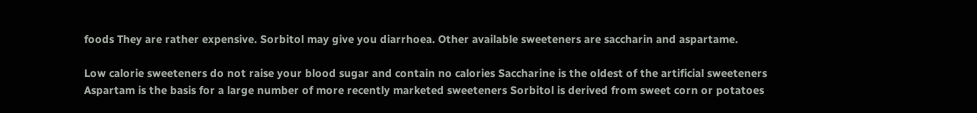foods They are rather expensive. Sorbitol may give you diarrhoea. Other available sweeteners are saccharin and aspartame.

Low calorie sweeteners do not raise your blood sugar and contain no calories Saccharine is the oldest of the artificial sweeteners Aspartam is the basis for a large number of more recently marketed sweeteners Sorbitol is derived from sweet corn or potatoes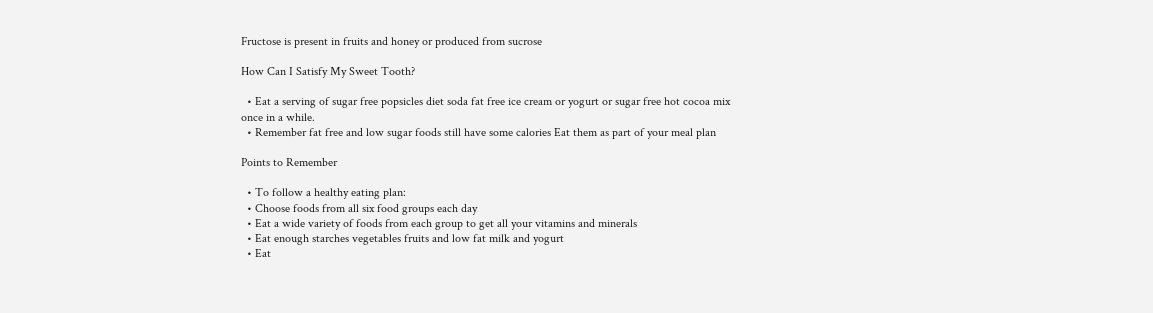Fructose is present in fruits and honey or produced from sucrose

How Can I Satisfy My Sweet Tooth?

  • Eat a serving of sugar free popsicles diet soda fat free ice cream or yogurt or sugar free hot cocoa mix once in a while.
  • Remember fat free and low sugar foods still have some calories Eat them as part of your meal plan

Points to Remember

  • To follow a healthy eating plan:
  • Choose foods from all six food groups each day
  • Eat a wide variety of foods from each group to get all your vitamins and minerals
  • Eat enough starches vegetables fruits and low fat milk and yogurt
  • Eat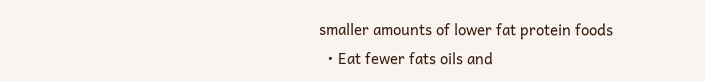smaller amounts of lower fat protein foods
  • Eat fewer fats oils and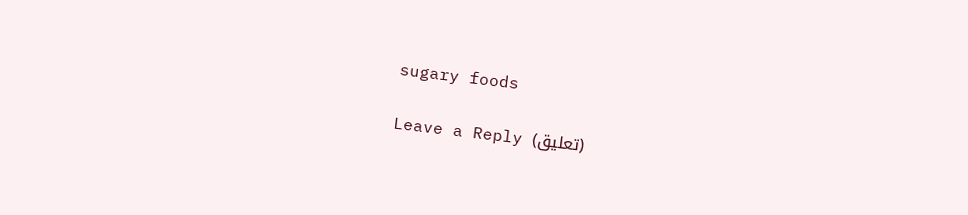sugary foods

Leave a Reply (تعليق)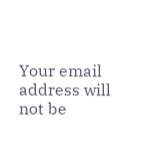Your email address will not be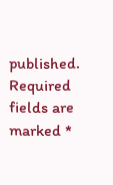published. Required fields are marked *